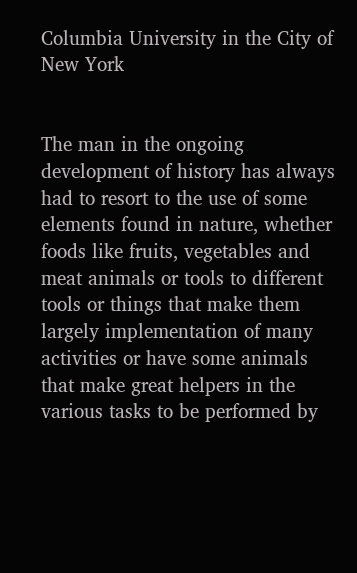Columbia University in the City of New York


The man in the ongoing development of history has always had to resort to the use of some elements found in nature, whether foods like fruits, vegetables and meat animals or tools to different tools or things that make them largely implementation of many activities or have some animals that make great helpers in the various tasks to be performed by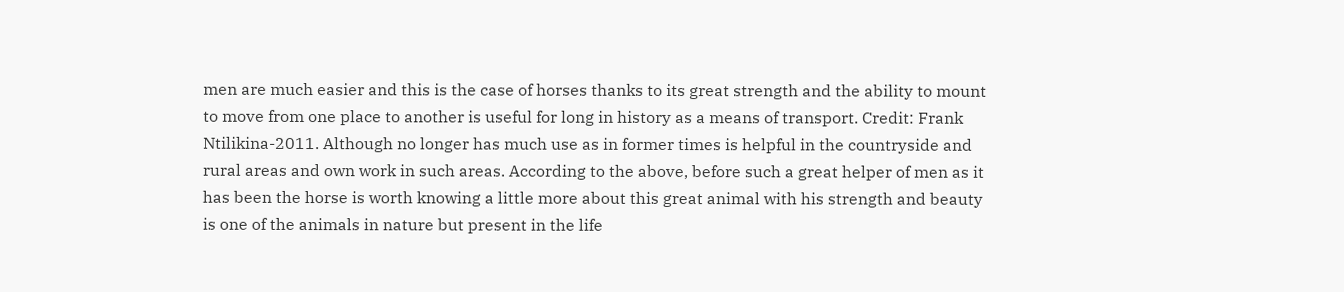men are much easier and this is the case of horses thanks to its great strength and the ability to mount to move from one place to another is useful for long in history as a means of transport. Credit: Frank Ntilikina-2011. Although no longer has much use as in former times is helpful in the countryside and rural areas and own work in such areas. According to the above, before such a great helper of men as it has been the horse is worth knowing a little more about this great animal with his strength and beauty is one of the animals in nature but present in the life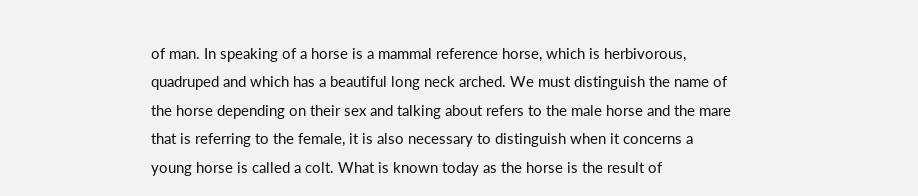of man. In speaking of a horse is a mammal reference horse, which is herbivorous, quadruped and which has a beautiful long neck arched. We must distinguish the name of the horse depending on their sex and talking about refers to the male horse and the mare that is referring to the female, it is also necessary to distinguish when it concerns a young horse is called a colt. What is known today as the horse is the result of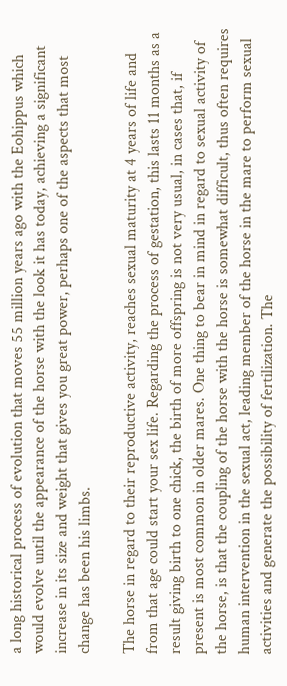a long historical process of evolution that moves 55 million years ago with the Eohippus which would evolve until the appearance of the horse with the look it has today, achieving a significant increase in its size and weight that gives you great power, perhaps one of the aspects that most change has been his limbs.

The horse in regard to their reproductive activity, reaches sexual maturity at 4 years of life and from that age could start your sex life. Regarding the process of gestation, this lasts 11 months as a result giving birth to one chick, the birth of more offspring is not very usual, in cases that, if present is most common in older mares. One thing to bear in mind in regard to sexual activity of the horse, is that the coupling of the horse with the horse is somewhat difficult, thus often requires human intervention in the sexual act, leading member of the horse in the mare to perform sexual activities and generate the possibility of fertilization. The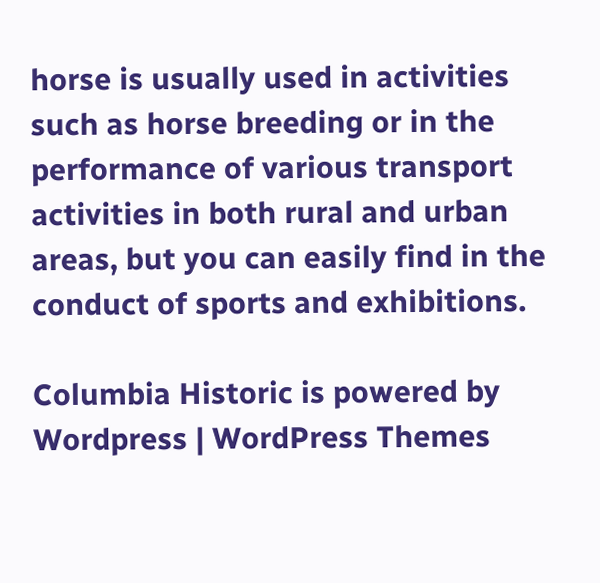horse is usually used in activities such as horse breeding or in the performance of various transport activities in both rural and urban areas, but you can easily find in the conduct of sports and exhibitions.

Columbia Historic is powered by Wordpress | WordPress Themes